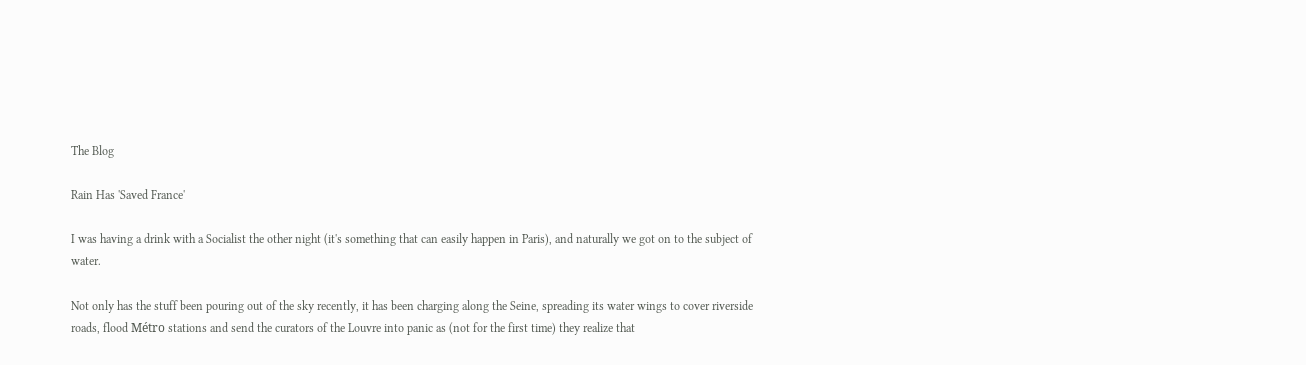The Blog

Rain Has 'Saved France'

I was having a drink with a Socialist the other night (it's something that can easily happen in Paris), and naturally we got on to the subject of water.

Not only has the stuff been pouring out of the sky recently, it has been charging along the Seine, spreading its water wings to cover riverside roads, flood Métro stations and send the curators of the Louvre into panic as (not for the first time) they realize that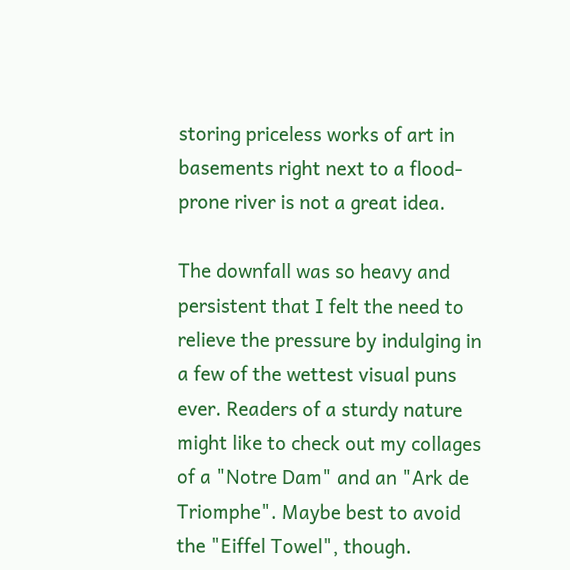storing priceless works of art in basements right next to a flood-prone river is not a great idea.

The downfall was so heavy and persistent that I felt the need to relieve the pressure by indulging in a few of the wettest visual puns ever. Readers of a sturdy nature might like to check out my collages of a "Notre Dam" and an "Ark de Triomphe". Maybe best to avoid the "Eiffel Towel", though.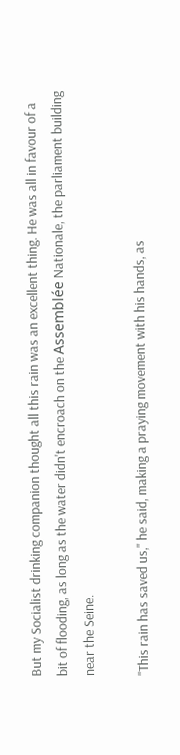But my Socialist drinking companion thought all this rain was an excellent thing. He was all in favour of a bit of flooding, as long as the water didn't encroach on the Assemblée Nationale, the parliament building near the Seine.

"This rain has saved us," he said, making a praying movement with his hands, as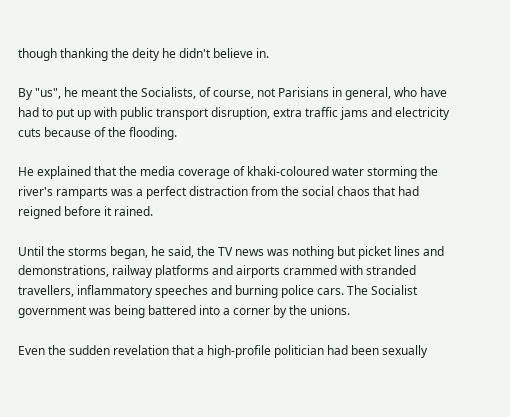though thanking the deity he didn't believe in.

By "us", he meant the Socialists, of course, not Parisians in general, who have had to put up with public transport disruption, extra traffic jams and electricity cuts because of the flooding.

He explained that the media coverage of khaki-coloured water storming the river's ramparts was a perfect distraction from the social chaos that had reigned before it rained.

Until the storms began, he said, the TV news was nothing but picket lines and demonstrations, railway platforms and airports crammed with stranded travellers, inflammatory speeches and burning police cars. The Socialist government was being battered into a corner by the unions.

Even the sudden revelation that a high-profile politician had been sexually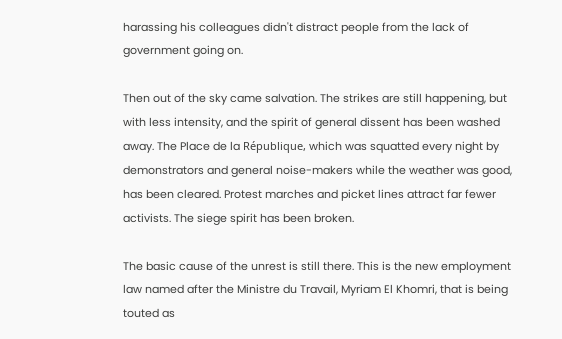harassing his colleagues didn't distract people from the lack of government going on.

Then out of the sky came salvation. The strikes are still happening, but with less intensity, and the spirit of general dissent has been washed away. The Place de la République, which was squatted every night by demonstrators and general noise-makers while the weather was good, has been cleared. Protest marches and picket lines attract far fewer activists. The siege spirit has been broken.

The basic cause of the unrest is still there. This is the new employment law named after the Ministre du Travail, Myriam El Khomri, that is being touted as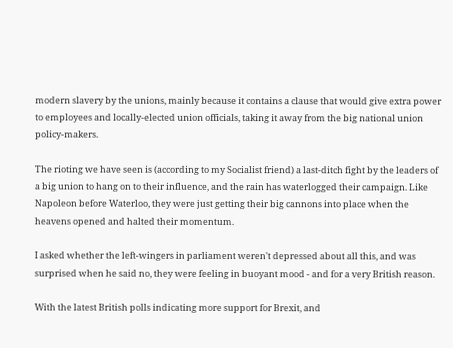modern slavery by the unions, mainly because it contains a clause that would give extra power to employees and locally-elected union officials, taking it away from the big national union policy-makers.

The rioting we have seen is (according to my Socialist friend) a last-ditch fight by the leaders of a big union to hang on to their influence, and the rain has waterlogged their campaign. Like Napoleon before Waterloo, they were just getting their big cannons into place when the heavens opened and halted their momentum.

I asked whether the left-wingers in parliament weren't depressed about all this, and was surprised when he said no, they were feeling in buoyant mood - and for a very British reason.

With the latest British polls indicating more support for Brexit, and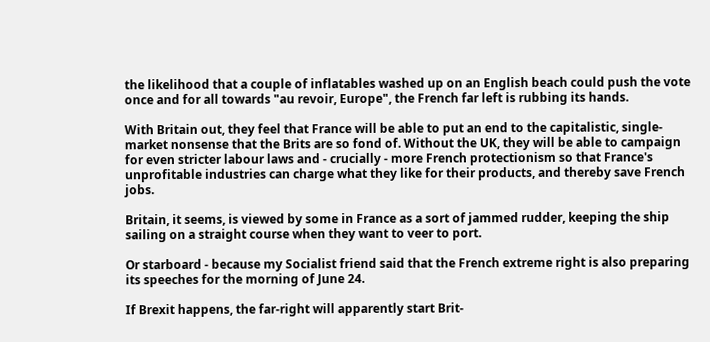the likelihood that a couple of inflatables washed up on an English beach could push the vote once and for all towards "au revoir, Europe", the French far left is rubbing its hands.

With Britain out, they feel that France will be able to put an end to the capitalistic, single-market nonsense that the Brits are so fond of. Without the UK, they will be able to campaign for even stricter labour laws and - crucially - more French protectionism so that France's unprofitable industries can charge what they like for their products, and thereby save French jobs.

Britain, it seems, is viewed by some in France as a sort of jammed rudder, keeping the ship sailing on a straight course when they want to veer to port.

Or starboard - because my Socialist friend said that the French extreme right is also preparing its speeches for the morning of June 24.

If Brexit happens, the far-right will apparently start Brit-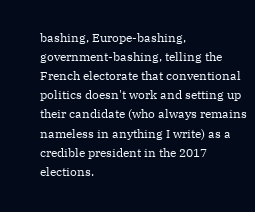bashing, Europe-bashing, government-bashing, telling the French electorate that conventional politics doesn't work and setting up their candidate (who always remains nameless in anything I write) as a credible president in the 2017 elections.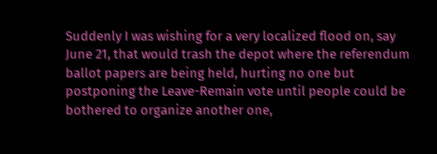Suddenly I was wishing for a very localized flood on, say June 21, that would trash the depot where the referendum ballot papers are being held, hurting no one but postponing the Leave-Remain vote until people could be bothered to organize another one,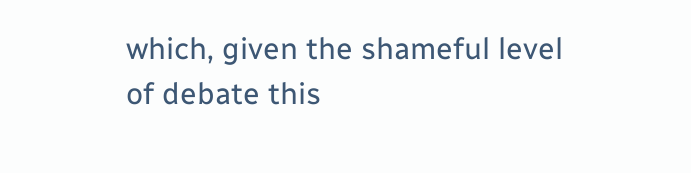which, given the shameful level of debate this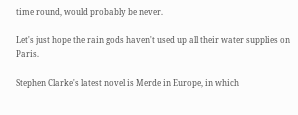time round, would probably be never.

Let's just hope the rain gods haven't used up all their water supplies on Paris.

Stephen Clarke's latest novel is Merde in Europe, in which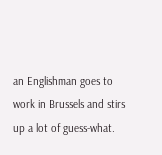an Englishman goes to work in Brussels and stirs up a lot of guess-what.